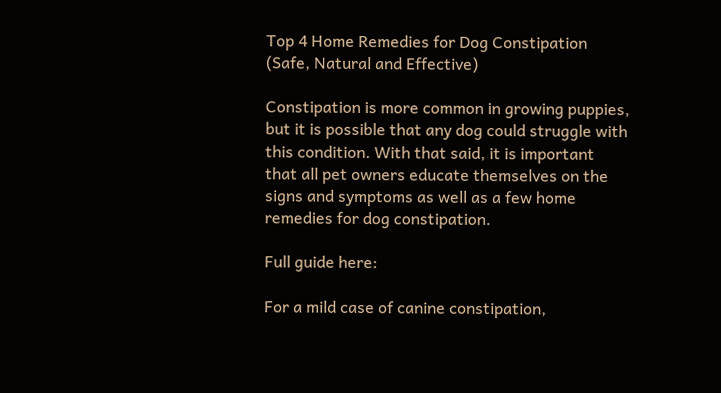Top 4 Home Remedies for Dog Constipation (Safe, Natural and Effective)

Constipation is more common in growing puppies, but it is possible that any dog could struggle with this condition. With that said, it is important that all pet owners educate themselves on the signs and symptoms as well as a few home remedies for dog constipation.

Full guide here:

For a mild case of canine constipation,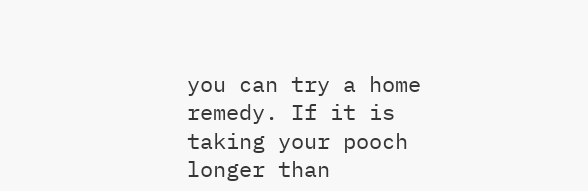you can try a home remedy. If it is taking your pooch longer than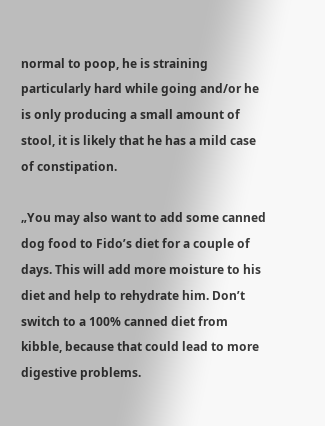normal to poop, he is straining particularly hard while going and/or he is only producing a small amount of stool, it is likely that he has a mild case of constipation.

„You may also want to add some canned dog food to Fido’s diet for a couple of days. This will add more moisture to his diet and help to rehydrate him. Don’t switch to a 100% canned diet from kibble, because that could lead to more digestive problems.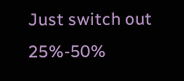Just switch out 25%-50%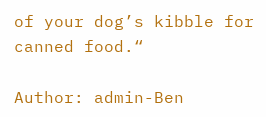of your dog’s kibble for canned food.“

Author: admin-Ben